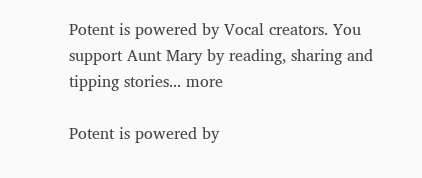Potent is powered by Vocal creators. You support Aunt Mary by reading, sharing and tipping stories... more

Potent is powered by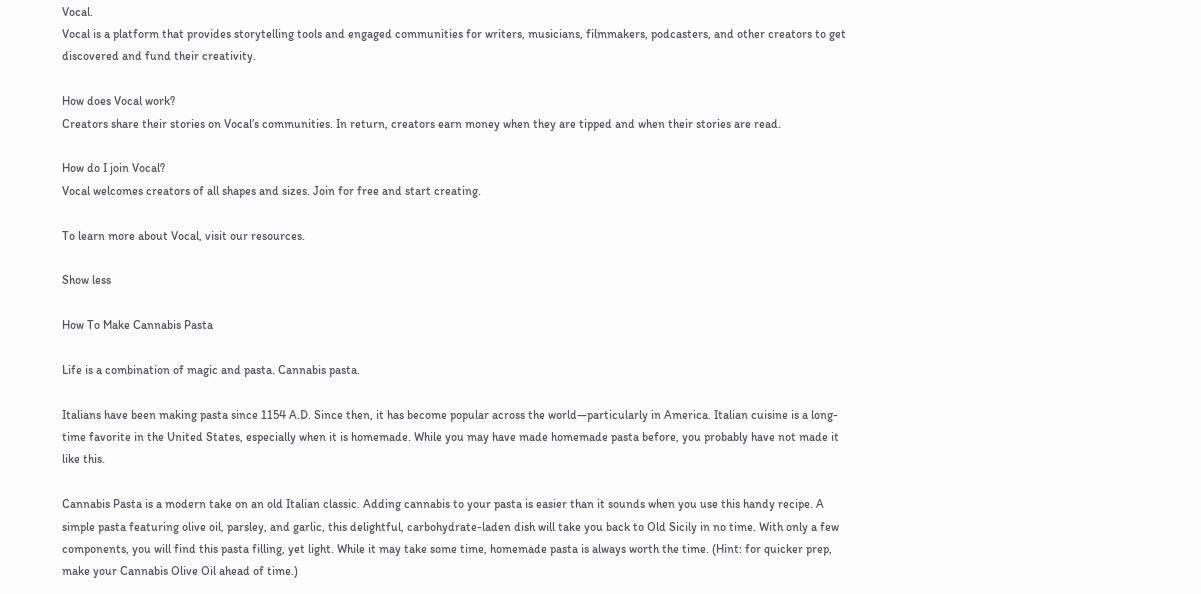Vocal.
Vocal is a platform that provides storytelling tools and engaged communities for writers, musicians, filmmakers, podcasters, and other creators to get discovered and fund their creativity.

How does Vocal work?
Creators share their stories on Vocal’s communities. In return, creators earn money when they are tipped and when their stories are read.

How do I join Vocal?
Vocal welcomes creators of all shapes and sizes. Join for free and start creating.

To learn more about Vocal, visit our resources.

Show less

How To Make Cannabis Pasta

Life is a combination of magic and pasta. Cannabis pasta.

Italians have been making pasta since 1154 A.D. Since then, it has become popular across the world—particularly in America. Italian cuisine is a long-time favorite in the United States, especially when it is homemade. While you may have made homemade pasta before, you probably have not made it like this.

Cannabis Pasta is a modern take on an old Italian classic. Adding cannabis to your pasta is easier than it sounds when you use this handy recipe. A simple pasta featuring olive oil, parsley, and garlic, this delightful, carbohydrate-laden dish will take you back to Old Sicily in no time. With only a few components, you will find this pasta filling, yet light. While it may take some time, homemade pasta is always worth the time. (Hint: for quicker prep, make your Cannabis Olive Oil ahead of time.)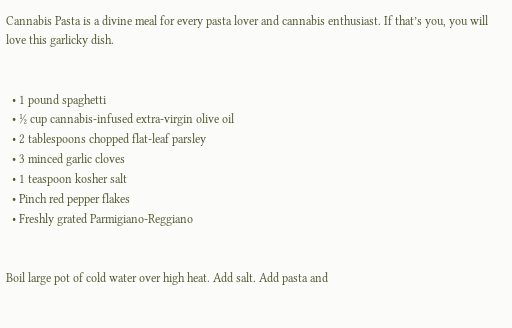Cannabis Pasta is a divine meal for every pasta lover and cannabis enthusiast. If that’s you, you will love this garlicky dish.


  • 1 pound spaghetti
  • ½ cup cannabis-infused extra-virgin olive oil
  • 2 tablespoons chopped flat-leaf parsley
  • 3 minced garlic cloves
  • 1 teaspoon kosher salt
  • Pinch red pepper flakes
  • Freshly grated Parmigiano-Reggiano


Boil large pot of cold water over high heat. Add salt. Add pasta and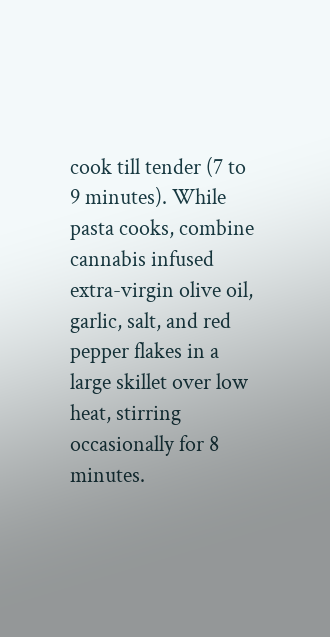cook till tender (7 to 9 minutes). While pasta cooks, combine cannabis infused extra-virgin olive oil, garlic, salt, and red pepper flakes in a large skillet over low heat, stirring occasionally for 8 minutes.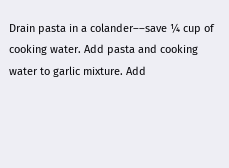Drain pasta in a colander––save ¼ cup of cooking water. Add pasta and cooking water to garlic mixture. Add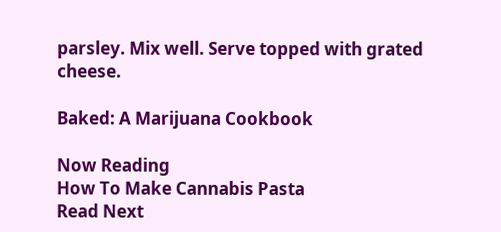parsley. Mix well. Serve topped with grated cheese.

Baked: A Marijuana Cookbook

Now Reading
How To Make Cannabis Pasta
Read Next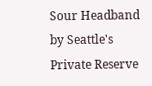Sour Headband by Seattle's Private Reserve